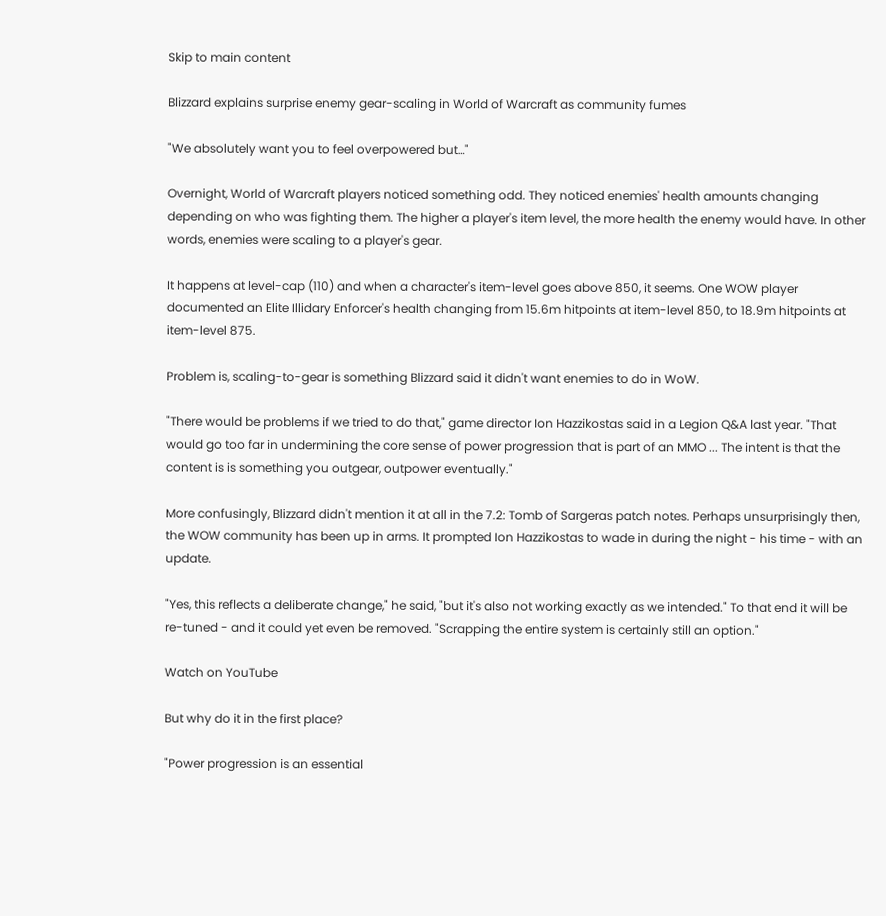Skip to main content

Blizzard explains surprise enemy gear-scaling in World of Warcraft as community fumes

"We absolutely want you to feel overpowered but…"

Overnight, World of Warcraft players noticed something odd. They noticed enemies' health amounts changing depending on who was fighting them. The higher a player's item level, the more health the enemy would have. In other words, enemies were scaling to a player's gear.

It happens at level-cap (110) and when a character's item-level goes above 850, it seems. One WOW player documented an Elite Illidary Enforcer's health changing from 15.6m hitpoints at item-level 850, to 18.9m hitpoints at item-level 875.

Problem is, scaling-to-gear is something Blizzard said it didn't want enemies to do in WoW.

"There would be problems if we tried to do that," game director Ion Hazzikostas said in a Legion Q&A last year. "That would go too far in undermining the core sense of power progression that is part of an MMO ... The intent is that the content is is something you outgear, outpower eventually."

More confusingly, Blizzard didn't mention it at all in the 7.2: Tomb of Sargeras patch notes. Perhaps unsurprisingly then, the WOW community has been up in arms. It prompted Ion Hazzikostas to wade in during the night - his time - with an update.

"Yes, this reflects a deliberate change," he said, "but it's also not working exactly as we intended." To that end it will be re-tuned - and it could yet even be removed. "Scrapping the entire system is certainly still an option."

Watch on YouTube

But why do it in the first place?

"Power progression is an essential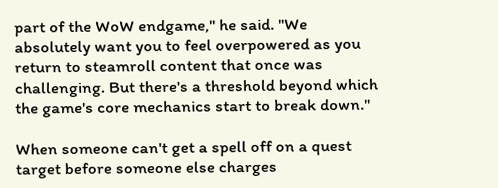part of the WoW endgame," he said. "We absolutely want you to feel overpowered as you return to steamroll content that once was challenging. But there's a threshold beyond which the game's core mechanics start to break down."

When someone can't get a spell off on a quest target before someone else charges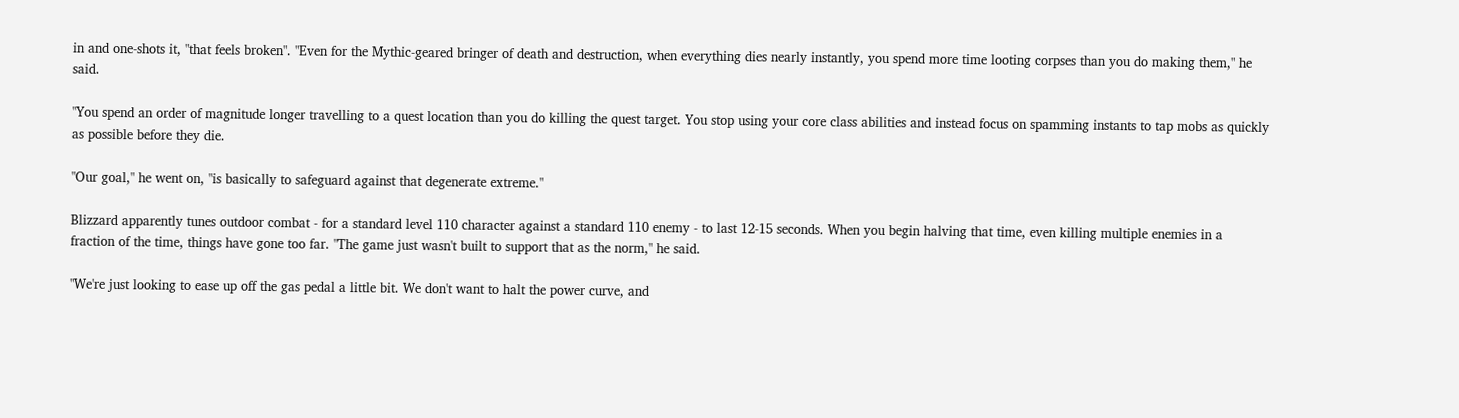in and one-shots it, "that feels broken". "Even for the Mythic-geared bringer of death and destruction, when everything dies nearly instantly, you spend more time looting corpses than you do making them," he said.

"You spend an order of magnitude longer travelling to a quest location than you do killing the quest target. You stop using your core class abilities and instead focus on spamming instants to tap mobs as quickly as possible before they die.

"Our goal," he went on, "is basically to safeguard against that degenerate extreme."

Blizzard apparently tunes outdoor combat - for a standard level 110 character against a standard 110 enemy - to last 12-15 seconds. When you begin halving that time, even killing multiple enemies in a fraction of the time, things have gone too far. "The game just wasn't built to support that as the norm," he said.

"We're just looking to ease up off the gas pedal a little bit. We don't want to halt the power curve, and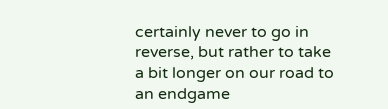certainly never to go in reverse, but rather to take a bit longer on our road to an endgame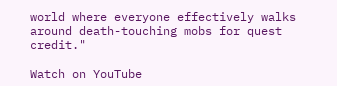world where everyone effectively walks around death-touching mobs for quest credit."

Watch on YouTube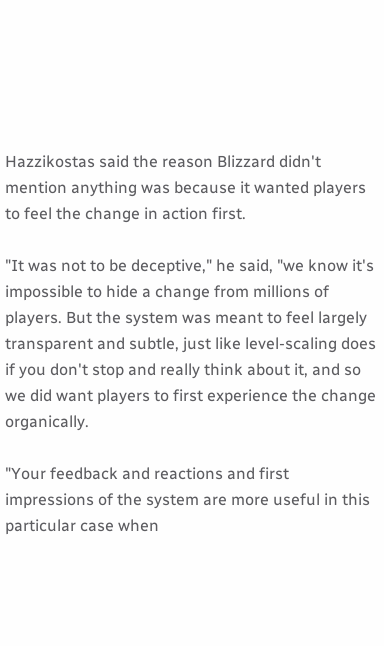Hazzikostas said the reason Blizzard didn't mention anything was because it wanted players to feel the change in action first.

"It was not to be deceptive," he said, "we know it's impossible to hide a change from millions of players. But the system was meant to feel largely transparent and subtle, just like level-scaling does if you don't stop and really think about it, and so we did want players to first experience the change organically.

"Your feedback and reactions and first impressions of the system are more useful in this particular case when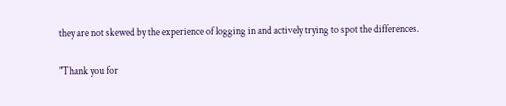they are not skewed by the experience of logging in and actively trying to spot the differences.

"Thank you for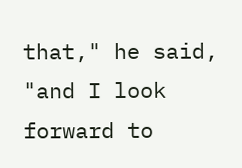that," he said, "and I look forward to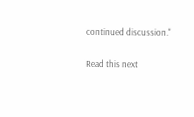continued discussion."

Read this next